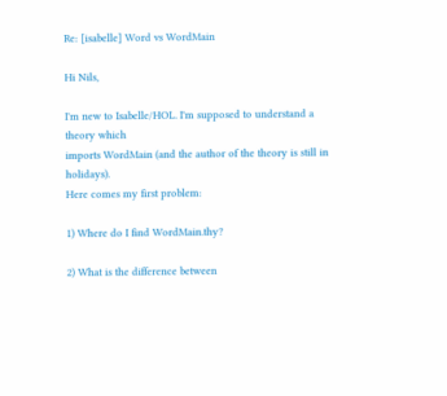Re: [isabelle] Word vs WordMain

Hi Nils,

I'm new to Isabelle/HOL. I'm supposed to understand a theory which
imports WordMain (and the author of the theory is still in holidays).
Here comes my first problem:

1) Where do I find WordMain.thy?

2) What is the difference between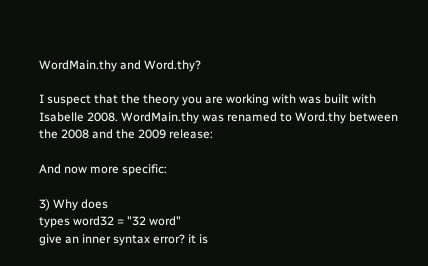WordMain.thy and Word.thy?

I suspect that the theory you are working with was built with Isabelle 2008. WordMain.thy was renamed to Word.thy between the 2008 and the 2009 release:

And now more specific:

3) Why does
types word32 = "32 word"
give an inner syntax error? it is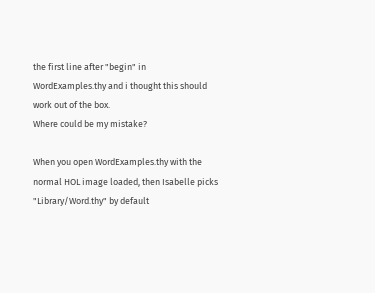the first line after "begin" in
WordExamples.thy and i thought this should work out of the box.
Where could be my mistake?

When you open WordExamples.thy with the normal HOL image loaded, then Isabelle picks "Library/Word.thy" by default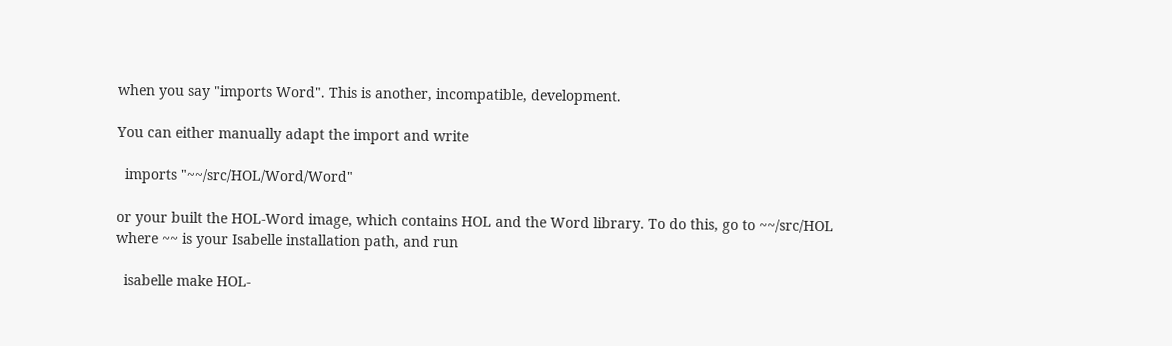when you say "imports Word". This is another, incompatible, development.

You can either manually adapt the import and write

  imports "~~/src/HOL/Word/Word"

or your built the HOL-Word image, which contains HOL and the Word library. To do this, go to ~~/src/HOL where ~~ is your Isabelle installation path, and run

  isabelle make HOL-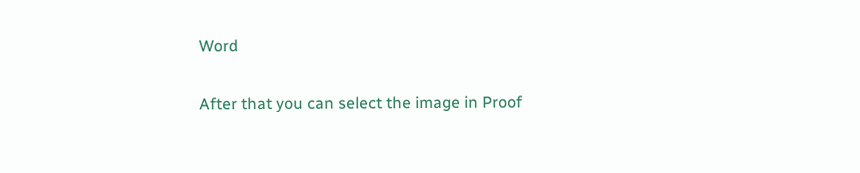Word

After that you can select the image in Proof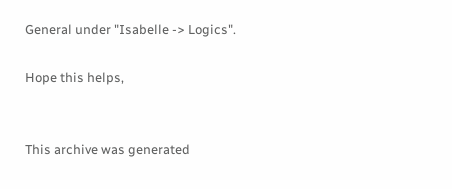General under "Isabelle -> Logics".

Hope this helps,


This archive was generated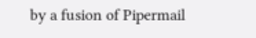by a fusion of Pipermail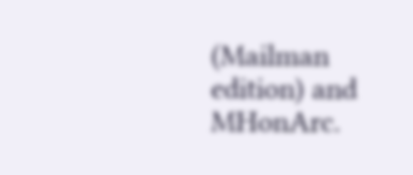(Mailman edition) and MHonArc.